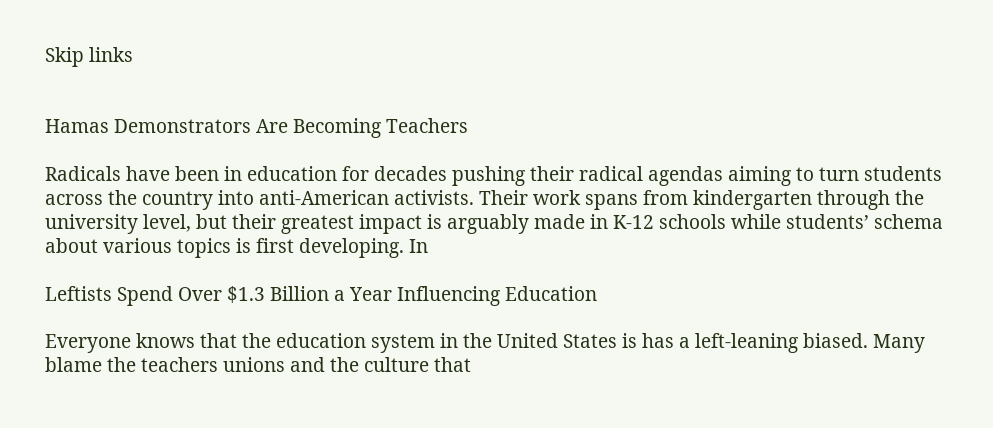Skip links


Hamas Demonstrators Are Becoming Teachers

Radicals have been in education for decades pushing their radical agendas aiming to turn students across the country into anti-American activists. Their work spans from kindergarten through the university level, but their greatest impact is arguably made in K-12 schools while students’ schema about various topics is first developing. In

Leftists Spend Over $1.3 Billion a Year Influencing Education

Everyone knows that the education system in the United States is has a left-leaning biased. Many blame the teachers unions and the culture that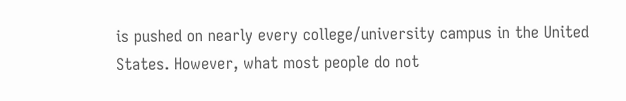is pushed on nearly every college/university campus in the United States. However, what most people do not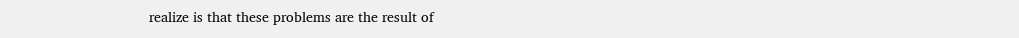realize is that these problems are the result of